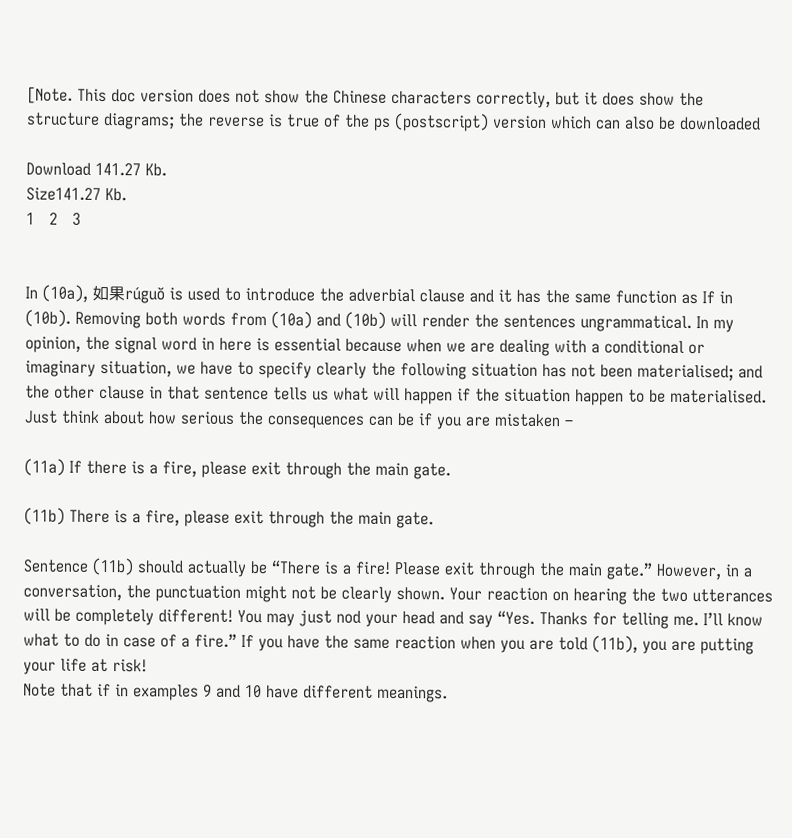[Note. This doc version does not show the Chinese characters correctly, but it does show the structure diagrams; the reverse is true of the ps (postscript) version which can also be downloaded

Download 141.27 Kb.
Size141.27 Kb.
1   2   3


In (10a), 如果rúguŏ is used to introduce the adverbial clause and it has the same function as If in (10b). Removing both words from (10a) and (10b) will render the sentences ungrammatical. In my opinion, the signal word in here is essential because when we are dealing with a conditional or imaginary situation, we have to specify clearly the following situation has not been materialised; and the other clause in that sentence tells us what will happen if the situation happen to be materialised. Just think about how serious the consequences can be if you are mistaken –

(11a) If there is a fire, please exit through the main gate.

(11b) There is a fire, please exit through the main gate.

Sentence (11b) should actually be “There is a fire! Please exit through the main gate.” However, in a conversation, the punctuation might not be clearly shown. Your reaction on hearing the two utterances will be completely different! You may just nod your head and say “Yes. Thanks for telling me. I’ll know what to do in case of a fire.” If you have the same reaction when you are told (11b), you are putting your life at risk!
Note that if in examples 9 and 10 have different meanings.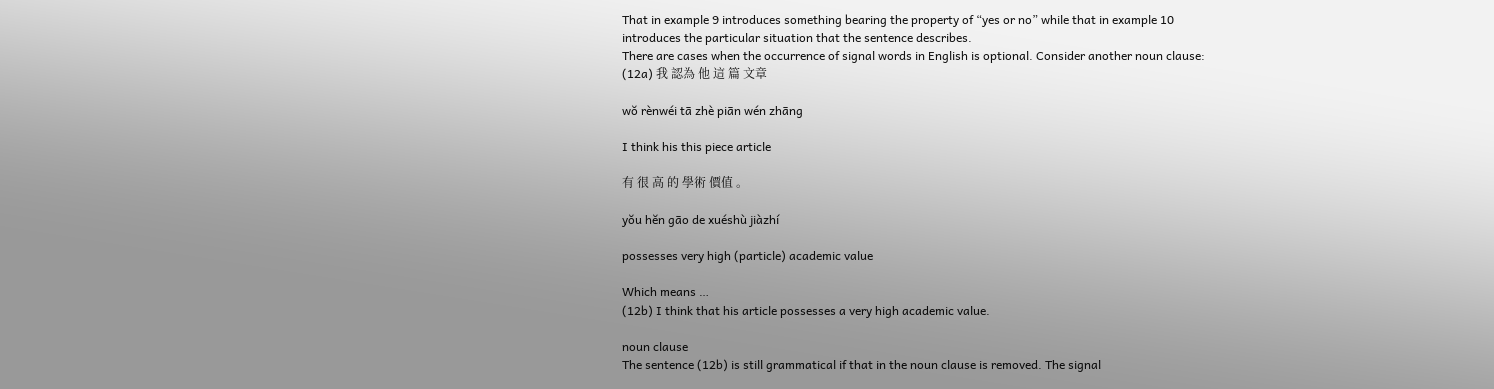That in example 9 introduces something bearing the property of “yes or no” while that in example 10 introduces the particular situation that the sentence describes.
There are cases when the occurrence of signal words in English is optional. Consider another noun clause:
(12a) 我 認為 他 這 篇 文章

wŏ rènwéi tā zhè piān wén zhāng

I think his this piece article

有 很 高 的 學術 價值 。

yŏu hĕn gāo de xuéshù jiàzhí

possesses very high (particle) academic value

Which means …
(12b) I think that his article possesses a very high academic value.

noun clause
The sentence (12b) is still grammatical if that in the noun clause is removed. The signal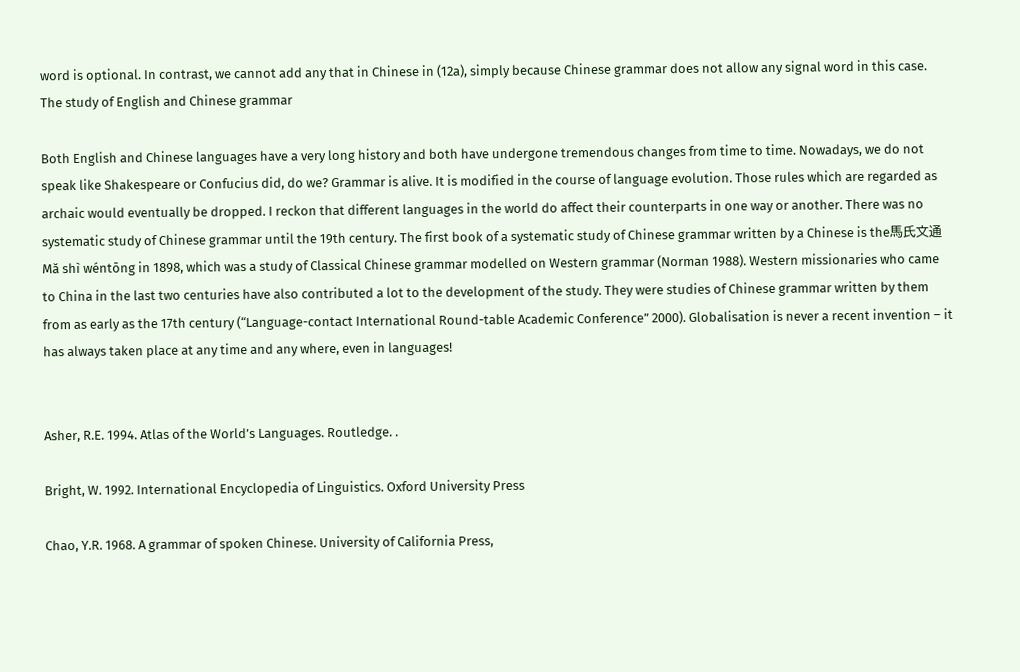word is optional. In contrast, we cannot add any that in Chinese in (12a), simply because Chinese grammar does not allow any signal word in this case.
The study of English and Chinese grammar

Both English and Chinese languages have a very long history and both have undergone tremendous changes from time to time. Nowadays, we do not speak like Shakespeare or Confucius did, do we? Grammar is alive. It is modified in the course of language evolution. Those rules which are regarded as archaic would eventually be dropped. I reckon that different languages in the world do affect their counterparts in one way or another. There was no systematic study of Chinese grammar until the 19th century. The first book of a systematic study of Chinese grammar written by a Chinese is the馬氏文通Mă shì wéntōng in 1898, which was a study of Classical Chinese grammar modelled on Western grammar (Norman 1988). Western missionaries who came to China in the last two centuries have also contributed a lot to the development of the study. They were studies of Chinese grammar written by them from as early as the 17th century (“Language-contact International Round-table Academic Conference” 2000). Globalisation is never a recent invention – it has always taken place at any time and any where, even in languages!


Asher, R.E. 1994. Atlas of the World’s Languages. Routledge. .

Bright, W. 1992. International Encyclopedia of Linguistics. Oxford University Press

Chao, Y.R. 1968. A grammar of spoken Chinese. University of California Press,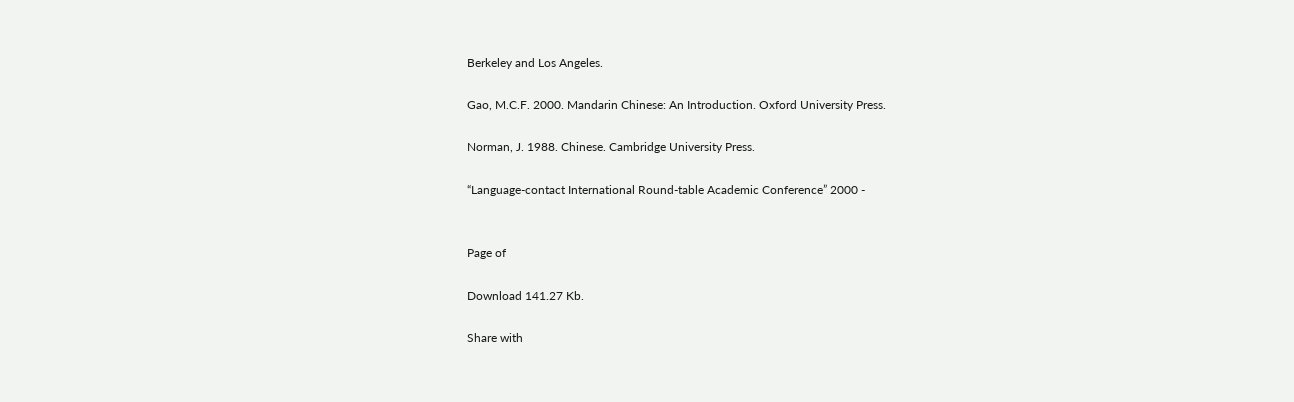Berkeley and Los Angeles.

Gao, M.C.F. 2000. Mandarin Chinese: An Introduction. Oxford University Press.

Norman, J. 1988. Chinese. Cambridge University Press.

“Language-contact International Round-table Academic Conference” 2000 -


Page of

Download 141.27 Kb.

Share with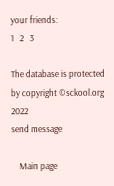your friends:
1   2   3

The database is protected by copyright ©sckool.org 2022
send message

    Main page